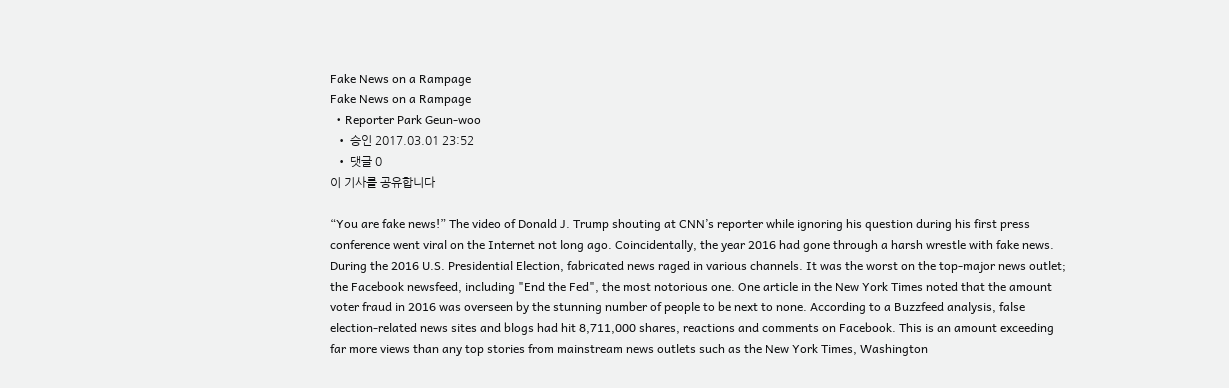Fake News on a Rampage
Fake News on a Rampage
  • Reporter Park Geun-woo
  • 승인 2017.03.01 23:52
  • 댓글 0
이 기사를 공유합니다

“You are fake news!” The video of Donald J. Trump shouting at CNN’s reporter while ignoring his question during his first press conference went viral on the Internet not long ago. Coincidentally, the year 2016 had gone through a harsh wrestle with fake news. During the 2016 U.S. Presidential Election, fabricated news raged in various channels. It was the worst on the top-major news outlet; the Facebook newsfeed, including "End the Fed", the most notorious one. One article in the New York Times noted that the amount voter fraud in 2016 was overseen by the stunning number of people to be next to none. According to a Buzzfeed analysis, false election-related news sites and blogs had hit 8,711,000 shares, reactions and comments on Facebook. This is an amount exceeding far more views than any top stories from mainstream news outlets such as the New York Times, Washington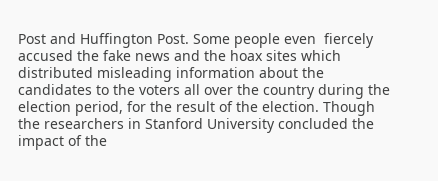Post and Huffington Post. Some people even  fiercely accused the fake news and the hoax sites which distributed misleading information about the candidates to the voters all over the country during the election period, for the result of the election. Though the researchers in Stanford University concluded the impact of the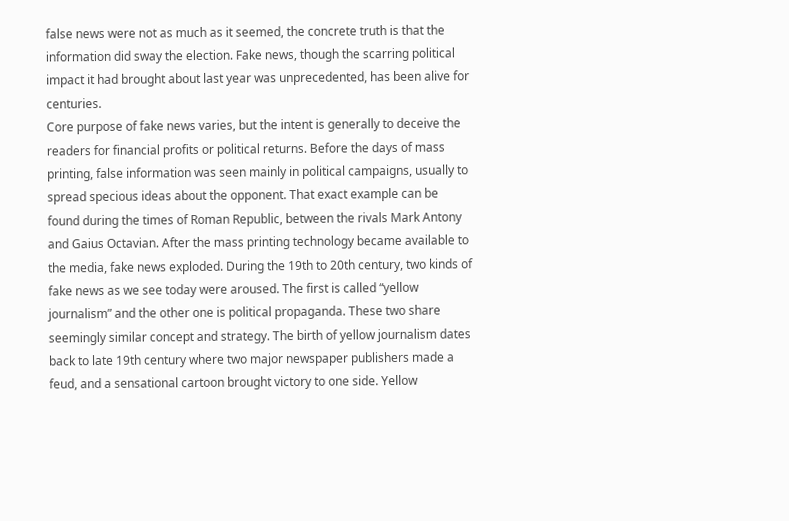false news were not as much as it seemed, the concrete truth is that the information did sway the election. Fake news, though the scarring political impact it had brought about last year was unprecedented, has been alive for centuries.
Core purpose of fake news varies, but the intent is generally to deceive the readers for financial profits or political returns. Before the days of mass printing, false information was seen mainly in political campaigns, usually to spread specious ideas about the opponent. That exact example can be found during the times of Roman Republic, between the rivals Mark Antony and Gaius Octavian. After the mass printing technology became available to the media, fake news exploded. During the 19th to 20th century, two kinds of fake news as we see today were aroused. The first is called “yellow journalism” and the other one is political propaganda. These two share seemingly similar concept and strategy. The birth of yellow journalism dates back to late 19th century where two major newspaper publishers made a feud, and a sensational cartoon brought victory to one side. Yellow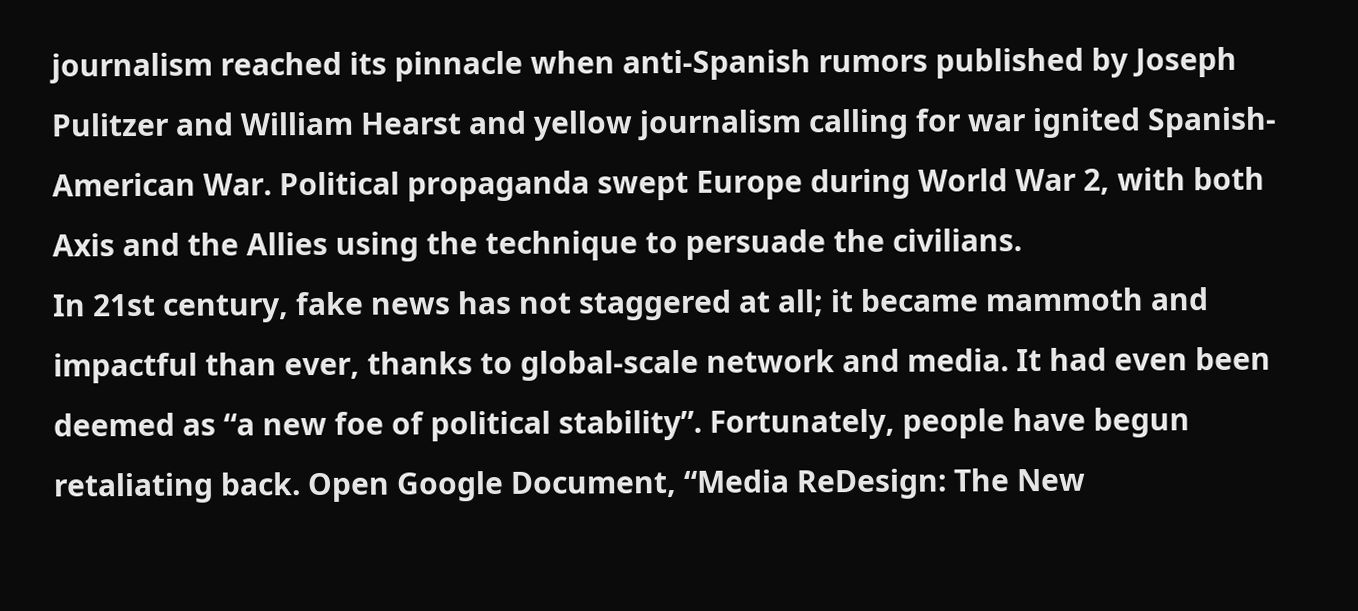journalism reached its pinnacle when anti-Spanish rumors published by Joseph Pulitzer and William Hearst and yellow journalism calling for war ignited Spanish-American War. Political propaganda swept Europe during World War 2, with both Axis and the Allies using the technique to persuade the civilians.
In 21st century, fake news has not staggered at all; it became mammoth and impactful than ever, thanks to global-scale network and media. It had even been deemed as “a new foe of political stability”. Fortunately, people have begun retaliating back. Open Google Document, “Media ReDesign: The New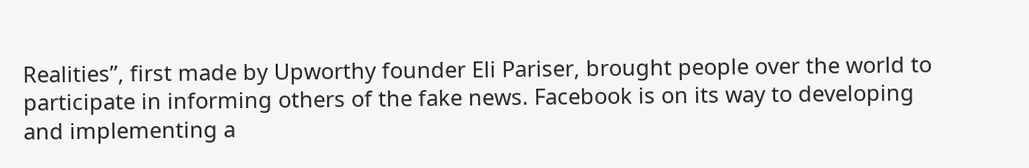Realities”, first made by Upworthy founder Eli Pariser, brought people over the world to participate in informing others of the fake news. Facebook is on its way to developing and implementing a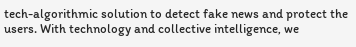tech-algorithmic solution to detect fake news and protect the users. With technology and collective intelligence, we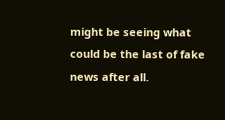might be seeing what could be the last of fake news after all.